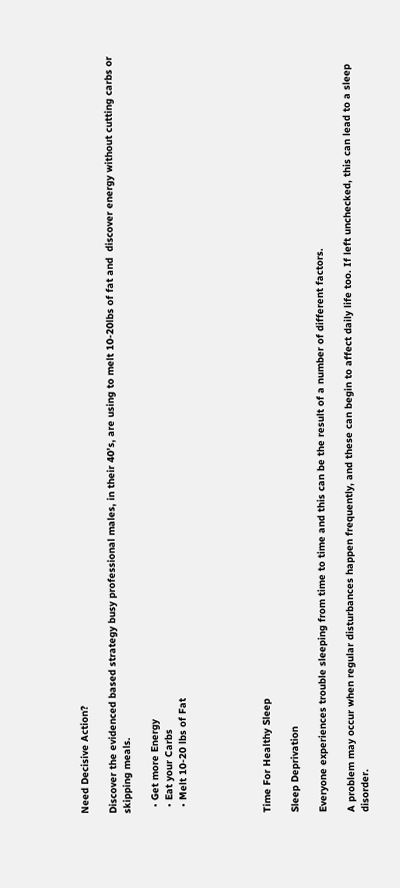Need Decisive Action?

Discover the evidenced based strategy busy professional males, in their 40’s, are using to melt 10-20lbs of fat and  discover energy without cutting carbs or skipping meals.

  • Get more Energy
  • Eat your Carbs
  • Melt 10-20 lbs of Fat





Time For Healthy Sleep

Sleep Deprivation

Everyone experiences trouble sleeping from time to time and this can be the result of a number of different factors.

A problem may occur when regular disturbances happen frequently, and these can begin to affect daily life too. If left unchecked, this can lead to a sleep disorder.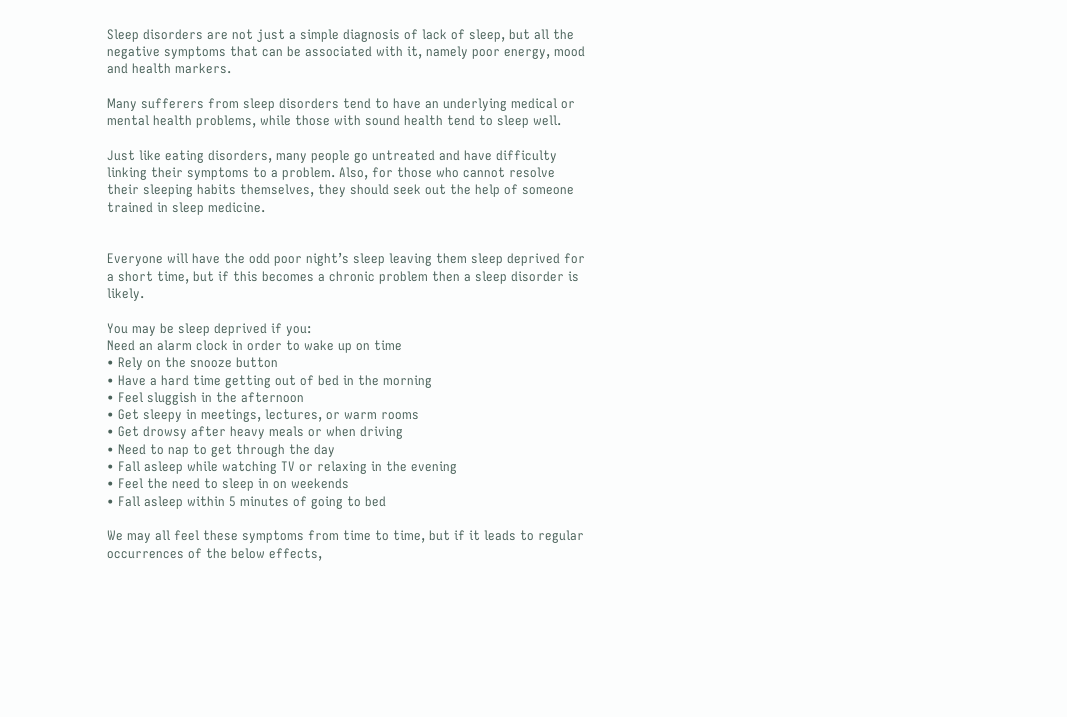Sleep disorders are not just a simple diagnosis of lack of sleep, but all the negative symptoms that can be associated with it, namely poor energy, mood and health markers.

Many sufferers from sleep disorders tend to have an underlying medical or mental health problems, while those with sound health tend to sleep well.

Just like eating disorders, many people go untreated and have difficulty linking their symptoms to a problem. Also, for those who cannot resolve their sleeping habits themselves, they should seek out the help of someone trained in sleep medicine.


Everyone will have the odd poor night’s sleep leaving them sleep deprived for a short time, but if this becomes a chronic problem then a sleep disorder is likely.

You may be sleep deprived if you:
Need an alarm clock in order to wake up on time
• Rely on the snooze button
• Have a hard time getting out of bed in the morning
• Feel sluggish in the afternoon
• Get sleepy in meetings, lectures, or warm rooms
• Get drowsy after heavy meals or when driving
• Need to nap to get through the day
• Fall asleep while watching TV or relaxing in the evening
• Feel the need to sleep in on weekends
• Fall asleep within 5 minutes of going to bed

We may all feel these symptoms from time to time, but if it leads to regular occurrences of the below effects,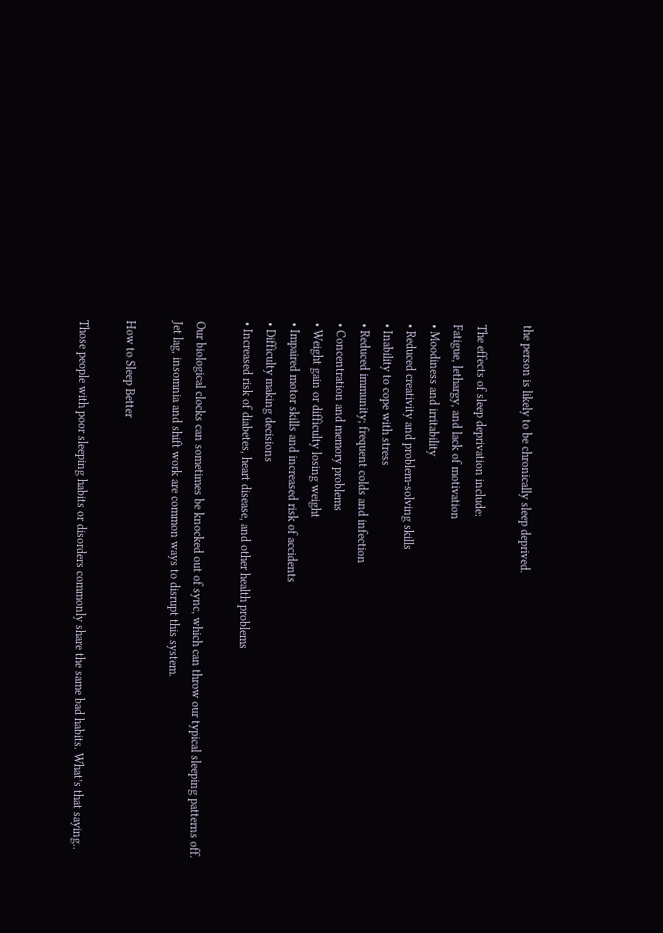the person is likely to be chronically sleep deprived.

The effects of sleep deprivation include:
Fatigue, lethargy, and lack of motivation
• Moodiness and irritability
• Reduced creativity and problem-solving skills
• Inability to cope with stress
• Reduced immunity; frequent colds and infection
• Concentration and memory problems
• Weight gain or difficulty losing weight
• Impaired motor skills and increased risk of accidents
• Difficulty making decisions
• Increased risk of diabetes, heart disease, and other health problems

Our biological clocks can sometimes be knocked out of sync, which can throw our typical sleeping patterns off. Jet lag, insomnia and shift work are common ways to disrupt this system.

How to Sleep Better

Those people with poor sleeping habits or disorders commonly share the same bad habits. What’s that saying..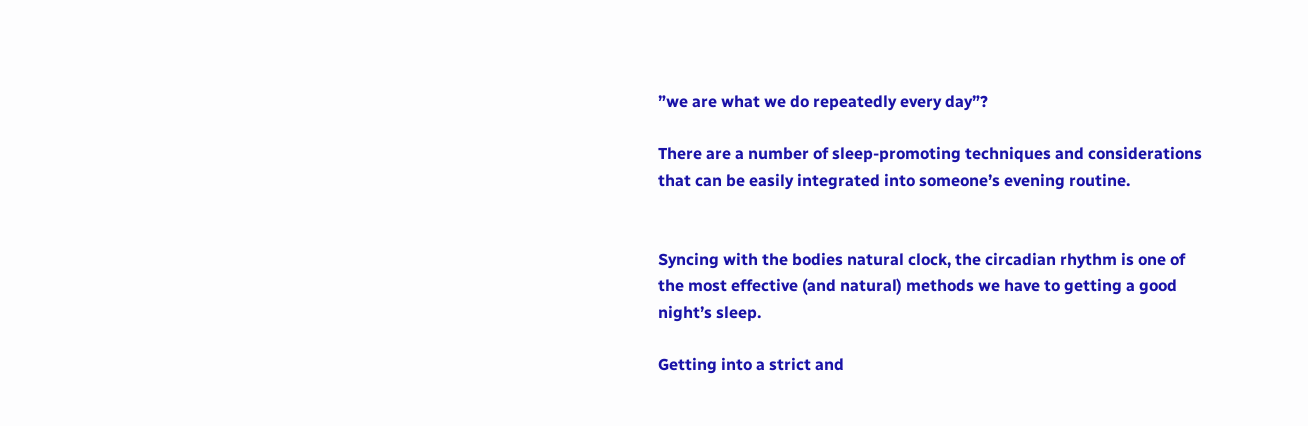”we are what we do repeatedly every day”?

There are a number of sleep-promoting techniques and considerations that can be easily integrated into someone’s evening routine.


Syncing with the bodies natural clock, the circadian rhythm is one of the most effective (and natural) methods we have to getting a good night’s sleep.

Getting into a strict and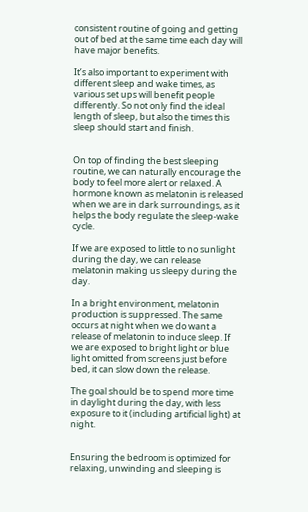consistent routine of going and getting out of bed at the same time each day will have major benefits.

It’s also important to experiment with different sleep and wake times, as various set ups will benefit people differently. So not only find the ideal length of sleep, but also the times this sleep should start and finish.


On top of finding the best sleeping routine, we can naturally encourage the body to feel more alert or relaxed. A hormone known as melatonin is released when we are in dark surroundings, as it helps the body regulate the sleep-wake cycle.

If we are exposed to little to no sunlight during the day, we can release melatonin making us sleepy during the day.

In a bright environment, melatonin production is suppressed. The same occurs at night when we do want a release of melatonin to induce sleep. If we are exposed to bright light or blue light omitted from screens just before bed, it can slow down the release.

The goal should be to spend more time in daylight during the day, with less exposure to it (including artificial light) at night.


Ensuring the bedroom is optimized for relaxing, unwinding and sleeping is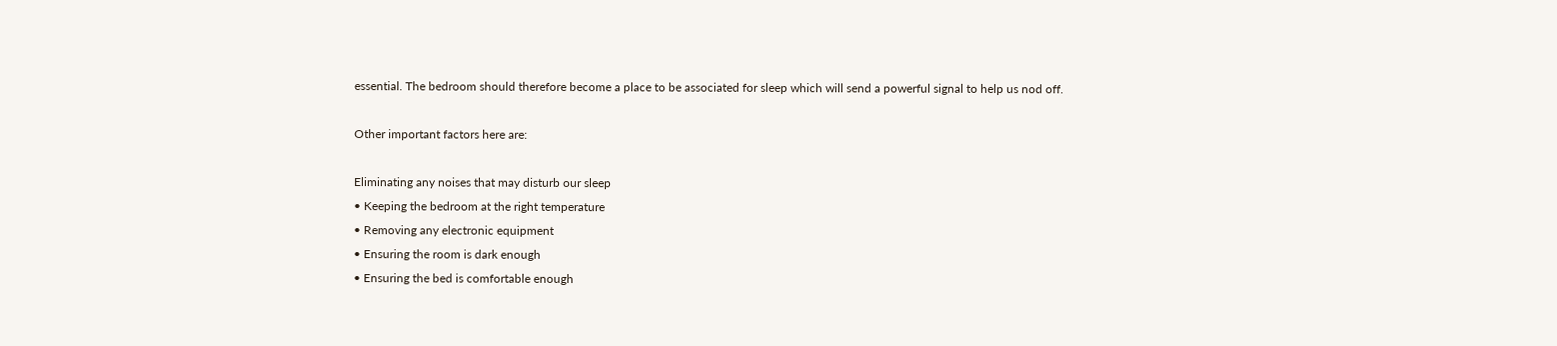essential. The bedroom should therefore become a place to be associated for sleep which will send a powerful signal to help us nod off.

Other important factors here are:

Eliminating any noises that may disturb our sleep
• Keeping the bedroom at the right temperature
• Removing any electronic equipment
• Ensuring the room is dark enough
• Ensuring the bed is comfortable enough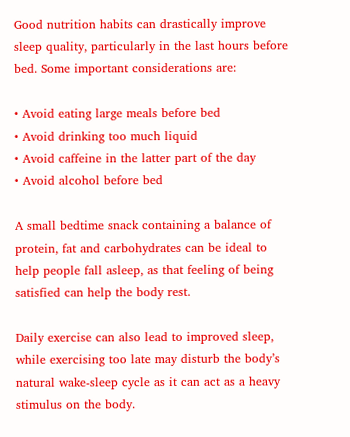Good nutrition habits can drastically improve sleep quality, particularly in the last hours before bed. Some important considerations are:

• Avoid eating large meals before bed
• Avoid drinking too much liquid
• Avoid caffeine in the latter part of the day
• Avoid alcohol before bed

A small bedtime snack containing a balance of protein, fat and carbohydrates can be ideal to help people fall asleep, as that feeling of being satisfied can help the body rest.

Daily exercise can also lead to improved sleep, while exercising too late may disturb the body’s natural wake-sleep cycle as it can act as a heavy stimulus on the body.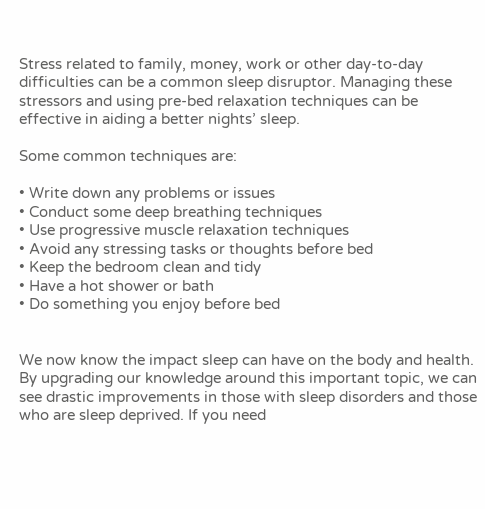Stress related to family, money, work or other day-to-day difficulties can be a common sleep disruptor. Managing these stressors and using pre-bed relaxation techniques can be effective in aiding a better nights’ sleep.

Some common techniques are:

• Write down any problems or issues
• Conduct some deep breathing techniques
• Use progressive muscle relaxation techniques
• Avoid any stressing tasks or thoughts before bed
• Keep the bedroom clean and tidy
• Have a hot shower or bath
• Do something you enjoy before bed


We now know the impact sleep can have on the body and health. By upgrading our knowledge around this important topic, we can see drastic improvements in those with sleep disorders and those who are sleep deprived. If you need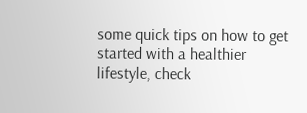some quick tips on how to get started with a healthier lifestyle, check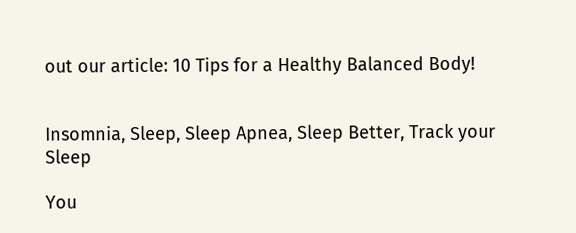out our article: 10 Tips for a Healthy Balanced Body!


Insomnia, Sleep, Sleep Apnea, Sleep Better, Track your Sleep

You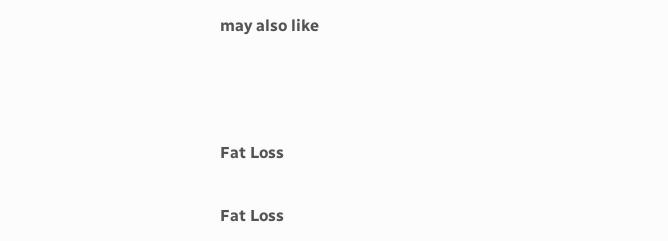may also like



Fat Loss

Fat Loss